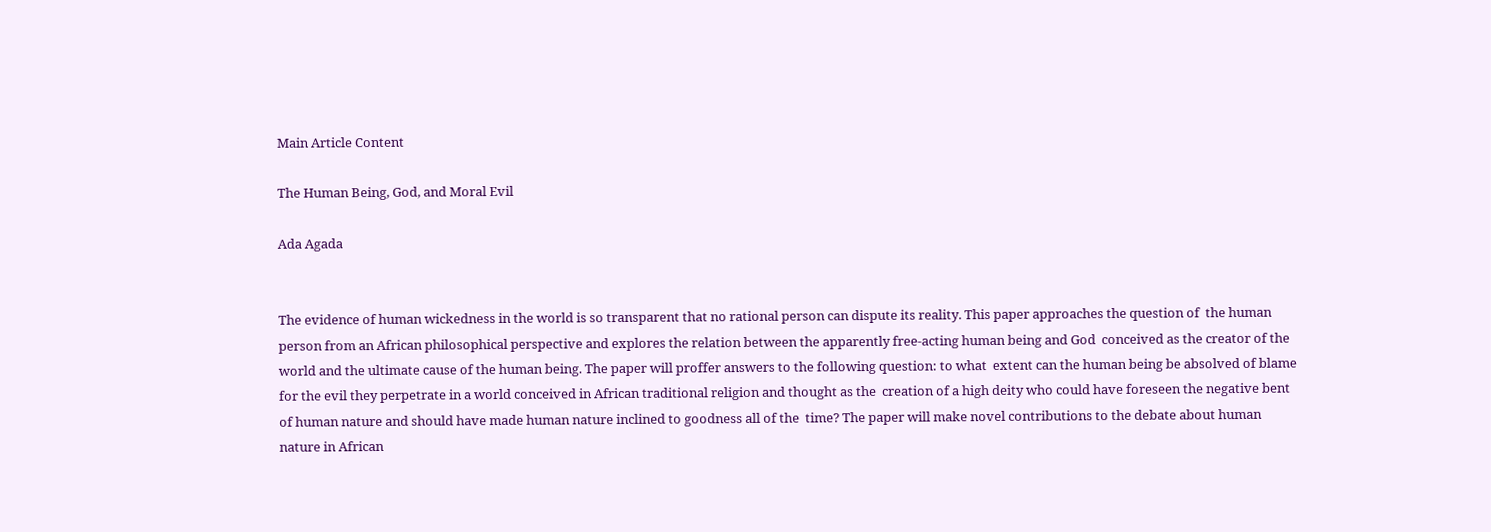Main Article Content

The Human Being, God, and Moral Evil

Ada Agada


The evidence of human wickedness in the world is so transparent that no rational person can dispute its reality. This paper approaches the question of  the human person from an African philosophical perspective and explores the relation between the apparently free-acting human being and God  conceived as the creator of the world and the ultimate cause of the human being. The paper will proffer answers to the following question: to what  extent can the human being be absolved of blame for the evil they perpetrate in a world conceived in African traditional religion and thought as the  creation of a high deity who could have foreseen the negative bent of human nature and should have made human nature inclined to goodness all of the  time? The paper will make novel contributions to the debate about human nature in African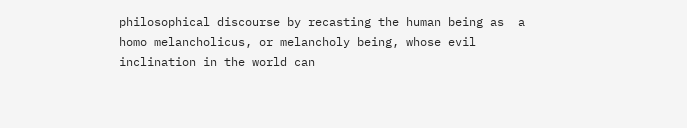philosophical discourse by recasting the human being as  a homo melancholicus, or melancholy being, whose evil inclination in the world can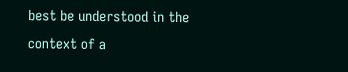best be understood in the context of a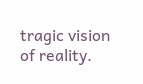tragic vision of reality.